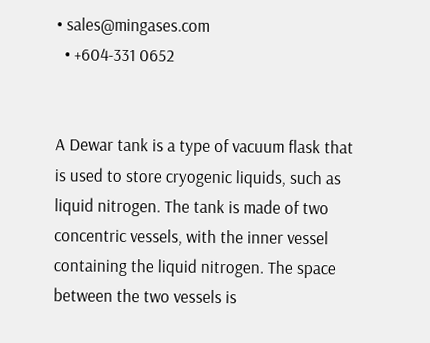• sales@mingases.com
  • +604-331 0652


A Dewar tank is a type of vacuum flask that is used to store cryogenic liquids, such as liquid nitrogen. The tank is made of two concentric vessels, with the inner vessel containing the liquid nitrogen. The space between the two vessels is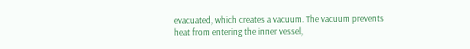evacuated, which creates a vacuum. The vacuum prevents heat from entering the inner vessel,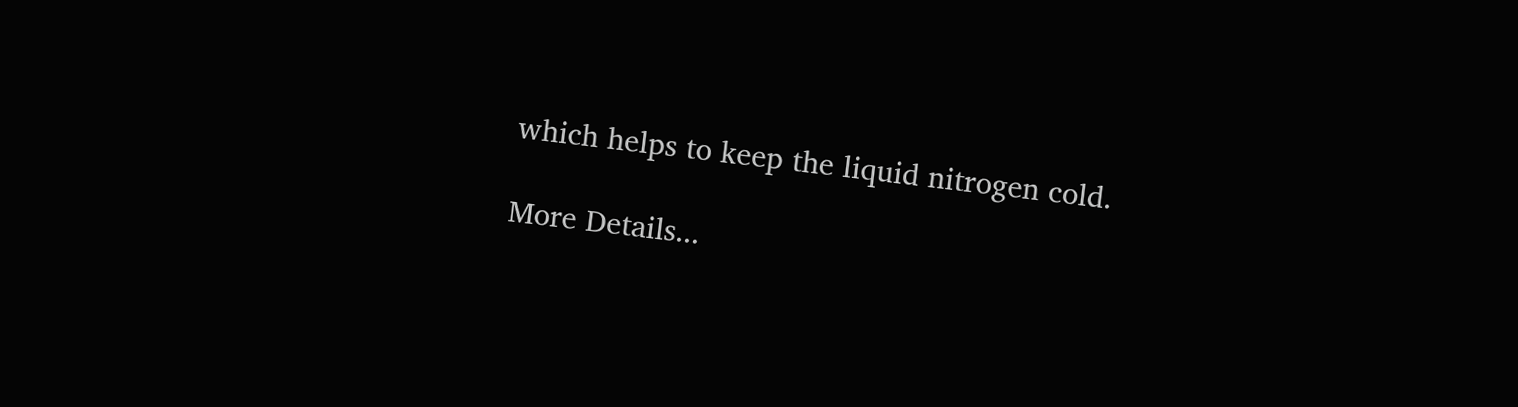which helps to keep the liquid nitrogen cold.

More Details...